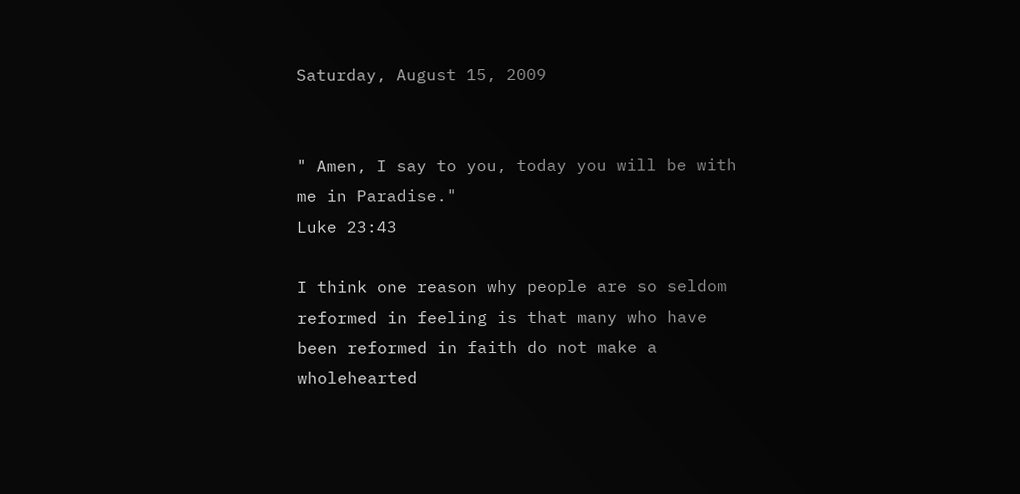Saturday, August 15, 2009


" Amen, I say to you, today you will be with me in Paradise."
Luke 23:43

I think one reason why people are so seldom reformed in feeling is that many who have been reformed in faith do not make a wholehearted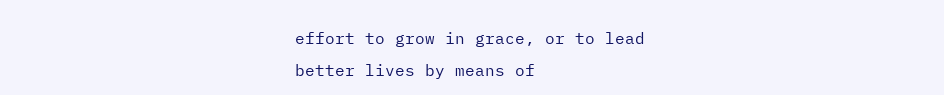effort to grow in grace, or to lead better lives by means of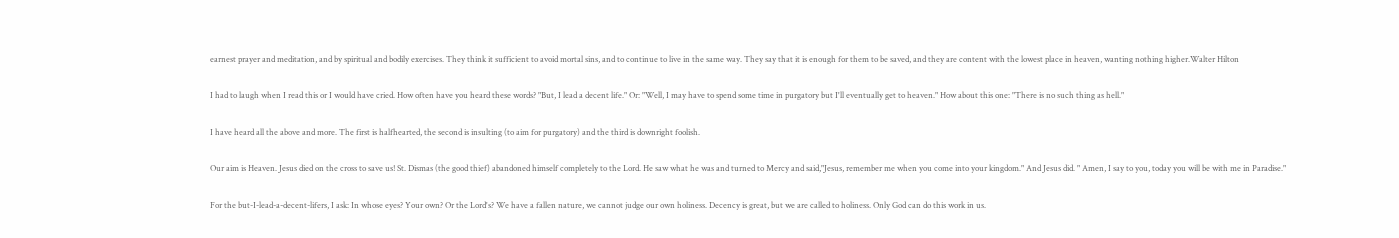earnest prayer and meditation, and by spiritual and bodily exercises. They think it sufficient to avoid mortal sins, and to continue to live in the same way. They say that it is enough for them to be saved, and they are content with the lowest place in heaven, wanting nothing higher.Walter Hilton

I had to laugh when I read this or I would have cried. How often have you heard these words? "But, I lead a decent life." Or: "Well, I may have to spend some time in purgatory but I'll eventually get to heaven." How about this one: "There is no such thing as hell."

I have heard all the above and more. The first is halfhearted, the second is insulting (to aim for purgatory) and the third is downright foolish.

Our aim is Heaven. Jesus died on the cross to save us! St. Dismas (the good thief) abandoned himself completely to the Lord. He saw what he was and turned to Mercy and said,"Jesus, remember me when you come into your kingdom." And Jesus did. " Amen, I say to you, today you will be with me in Paradise."

For the but-I-lead-a-decent-lifers, I ask: In whose eyes? Your own? Or the Lord's? We have a fallen nature, we cannot judge our own holiness. Decency is great, but we are called to holiness. Only God can do this work in us.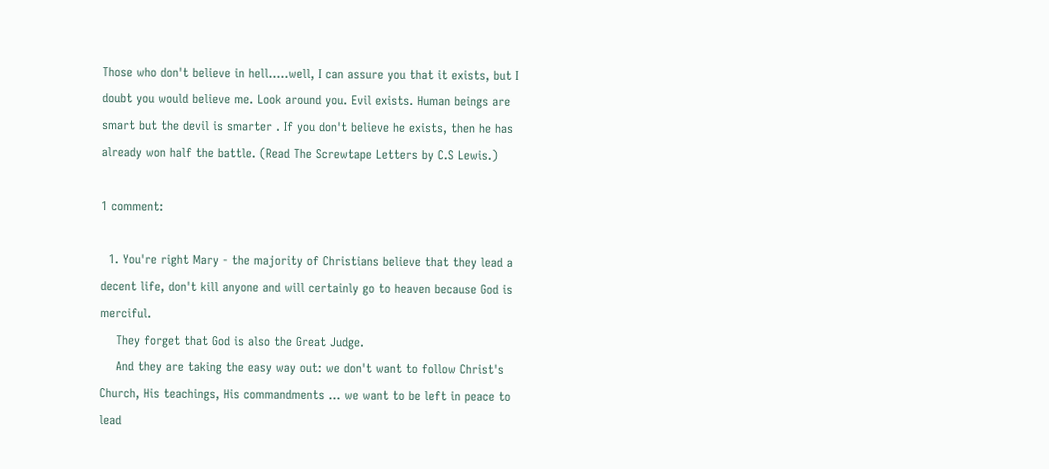Those who don't believe in hell.....well, I can assure you that it exists, but I doubt you would believe me. Look around you. Evil exists. Human beings are smart but the devil is smarter . If you don't believe he exists, then he has already won half the battle. (Read The Screwtape Letters by C.S Lewis.)

1 comment:

  1. You're right Mary - the majority of Christians believe that they lead a decent life, don't kill anyone and will certainly go to heaven because God is merciful.
    They forget that God is also the Great Judge.
    And they are taking the easy way out: we don't want to follow Christ's Church, His teachings, His commandments ... we want to be left in peace to lead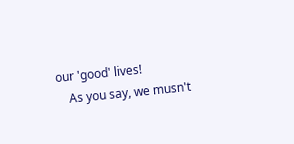our 'good' lives!
    As you say, we musn't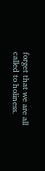forget that we are all called to holiness.